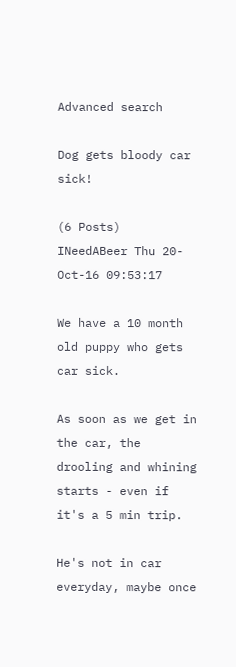Advanced search

Dog gets bloody car sick!

(6 Posts)
INeedABeer Thu 20-Oct-16 09:53:17

We have a 10 month old puppy who gets car sick.

As soon as we get in the car, the drooling and whining starts - even if it's a 5 min trip.

He's not in car everyday, maybe once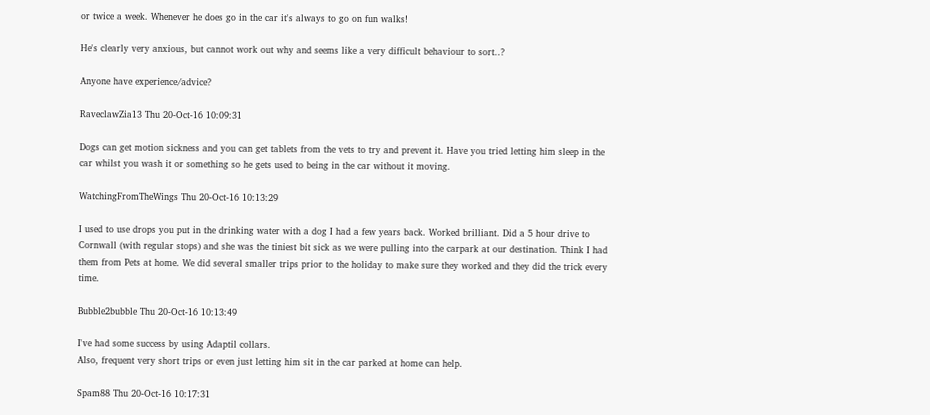or twice a week. Whenever he does go in the car it's always to go on fun walks!

He's clearly very anxious, but cannot work out why and seems like a very difficult behaviour to sort..?

Anyone have experience/advice?

RaveclawZia13 Thu 20-Oct-16 10:09:31

Dogs can get motion sickness and you can get tablets from the vets to try and prevent it. Have you tried letting him sleep in the car whilst you wash it or something so he gets used to being in the car without it moving.

WatchingFromTheWings Thu 20-Oct-16 10:13:29

I used to use drops you put in the drinking water with a dog I had a few years back. Worked brilliant. Did a 5 hour drive to Cornwall (with regular stops) and she was the tiniest bit sick as we were pulling into the carpark at our destination. Think I had them from Pets at home. We did several smaller trips prior to the holiday to make sure they worked and they did the trick every time.

Bubble2bubble Thu 20-Oct-16 10:13:49

I've had some success by using Adaptil collars.
Also, frequent very short trips or even just letting him sit in the car parked at home can help.

Spam88 Thu 20-Oct-16 10:17:31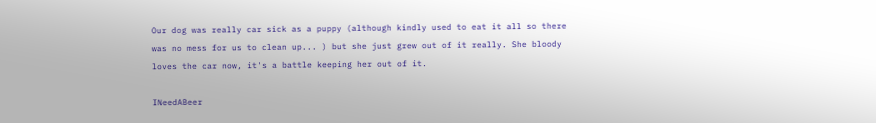Our dog was really car sick as a puppy (although kindly used to eat it all so there was no mess for us to clean up... ) but she just grew out of it really. She bloody loves the car now, it's a battle keeping her out of it.

INeedABeer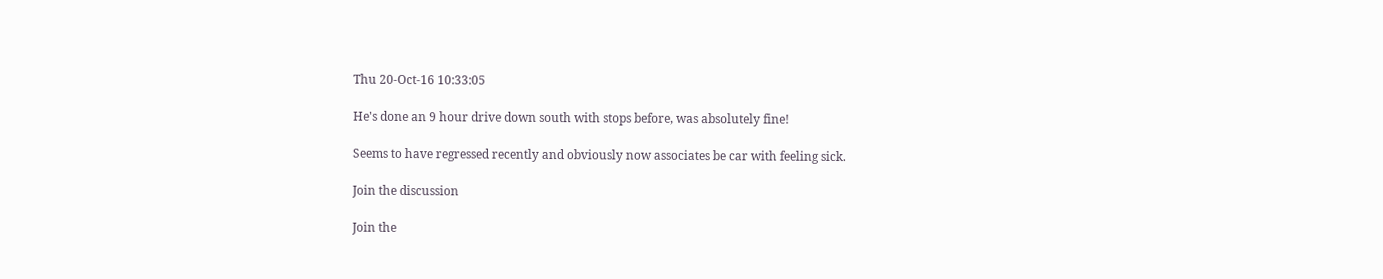Thu 20-Oct-16 10:33:05

He's done an 9 hour drive down south with stops before, was absolutely fine!

Seems to have regressed recently and obviously now associates be car with feeling sick.

Join the discussion

Join the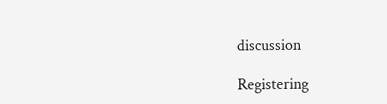discussion

Registering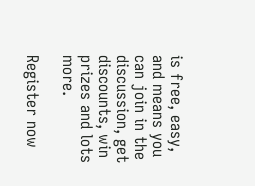is free, easy, and means you can join in the discussion, get discounts, win prizes and lots more.

Register now